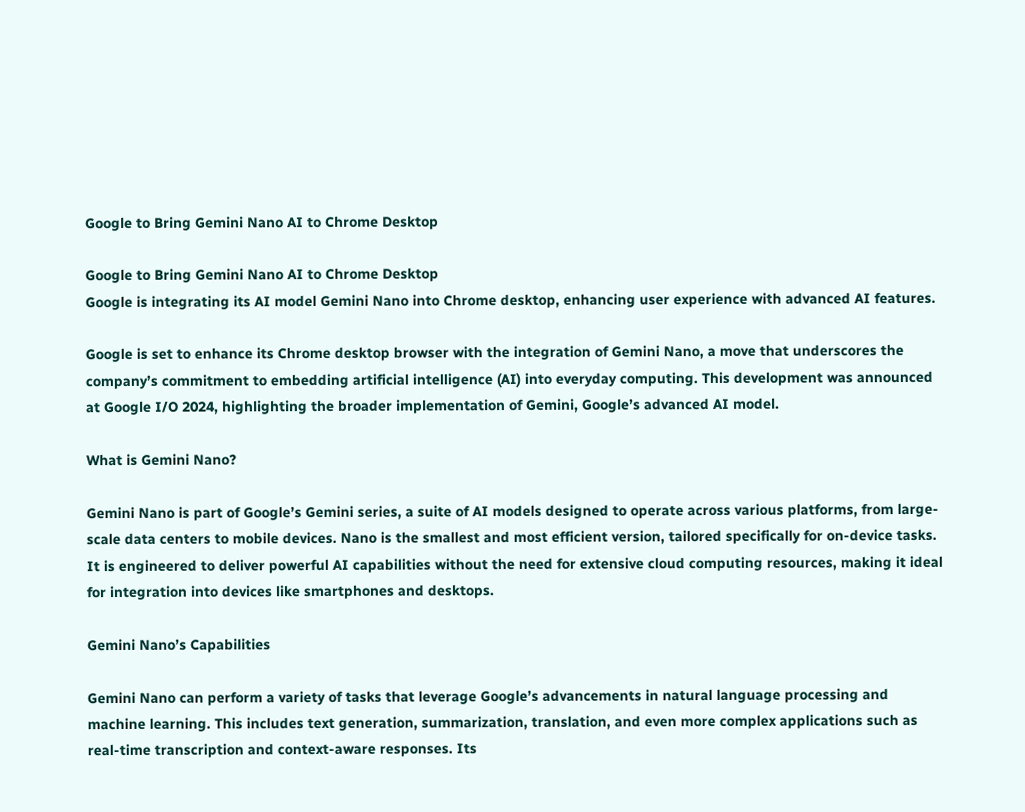Google to Bring Gemini Nano AI to Chrome Desktop

Google to Bring Gemini Nano AI to Chrome Desktop
Google is integrating its AI model Gemini Nano into Chrome desktop, enhancing user experience with advanced AI features.

Google is set to enhance its Chrome desktop browser with the integration of Gemini Nano, a move that underscores the company’s commitment to embedding artificial intelligence (AI) into everyday computing. This development was announced at Google I/O 2024, highlighting the broader implementation of Gemini, Google’s advanced AI model.

What is Gemini Nano?

Gemini Nano is part of Google’s Gemini series, a suite of AI models designed to operate across various platforms, from large-scale data centers to mobile devices. Nano is the smallest and most efficient version, tailored specifically for on-device tasks. It is engineered to deliver powerful AI capabilities without the need for extensive cloud computing resources, making it ideal for integration into devices like smartphones and desktops.

Gemini Nano’s Capabilities

Gemini Nano can perform a variety of tasks that leverage Google’s advancements in natural language processing and machine learning. This includes text generation, summarization, translation, and even more complex applications such as real-time transcription and context-aware responses. Its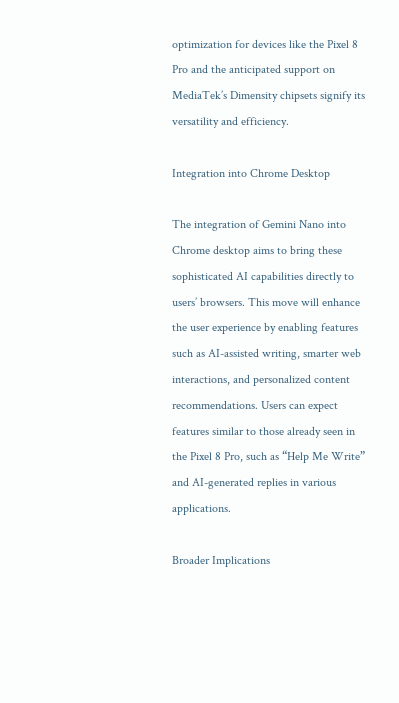optimization for devices like the Pixel 8 Pro and the anticipated support on MediaTek’s Dimensity chipsets signify its versatility and efficiency.

Integration into Chrome Desktop

The integration of Gemini Nano into Chrome desktop aims to bring these sophisticated AI capabilities directly to users’ browsers. This move will enhance the user experience by enabling features such as AI-assisted writing, smarter web interactions, and personalized content recommendations. Users can expect features similar to those already seen in the Pixel 8 Pro, such as “Help Me Write” and AI-generated replies in various applications.

Broader Implications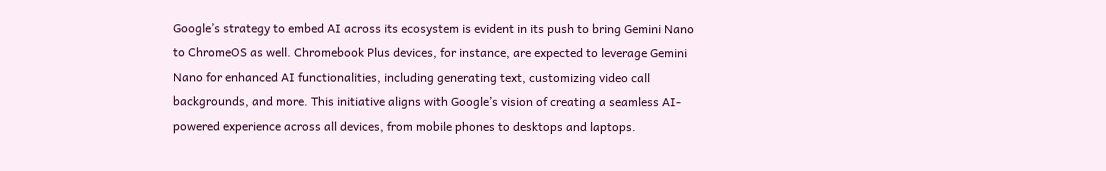Google’s strategy to embed AI across its ecosystem is evident in its push to bring Gemini Nano to ChromeOS as well. Chromebook Plus devices, for instance, are expected to leverage Gemini Nano for enhanced AI functionalities, including generating text, customizing video call backgrounds, and more. This initiative aligns with Google’s vision of creating a seamless AI-powered experience across all devices, from mobile phones to desktops and laptops.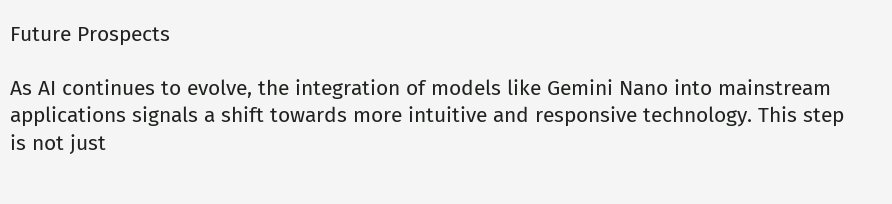Future Prospects

As AI continues to evolve, the integration of models like Gemini Nano into mainstream applications signals a shift towards more intuitive and responsive technology. This step is not just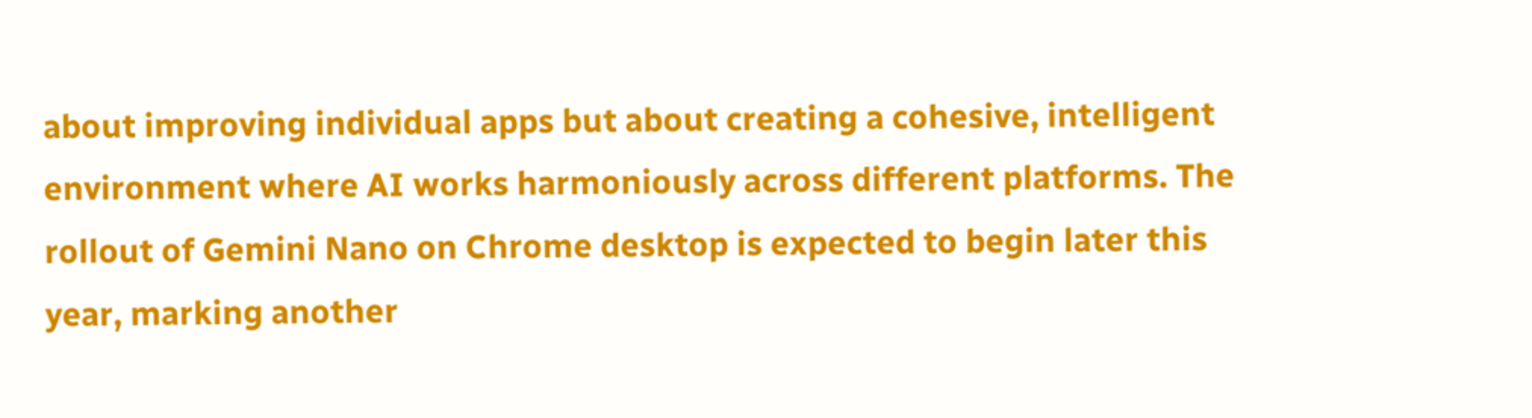about improving individual apps but about creating a cohesive, intelligent environment where AI works harmoniously across different platforms. The rollout of Gemini Nano on Chrome desktop is expected to begin later this year, marking another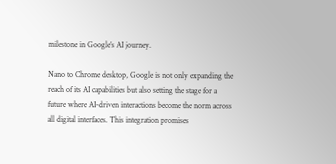milestone in Google’s AI journey.

Nano to Chrome desktop, Google is not only expanding the reach of its AI capabilities but also setting the stage for a future where AI-driven interactions become the norm across all digital interfaces. This integration promises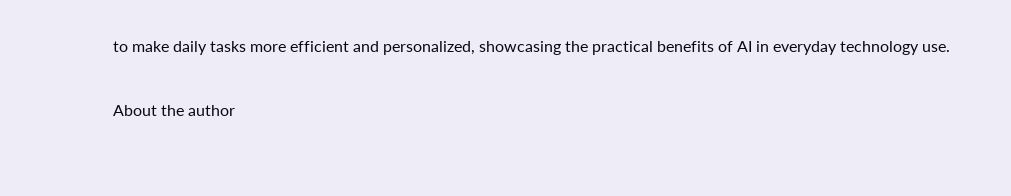to make daily tasks more efficient and personalized, showcasing the practical benefits of AI in everyday technology use.

About the author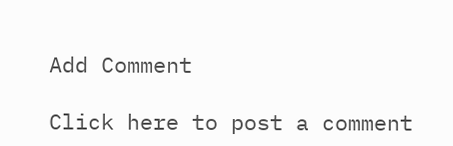Add Comment

Click here to post a comment